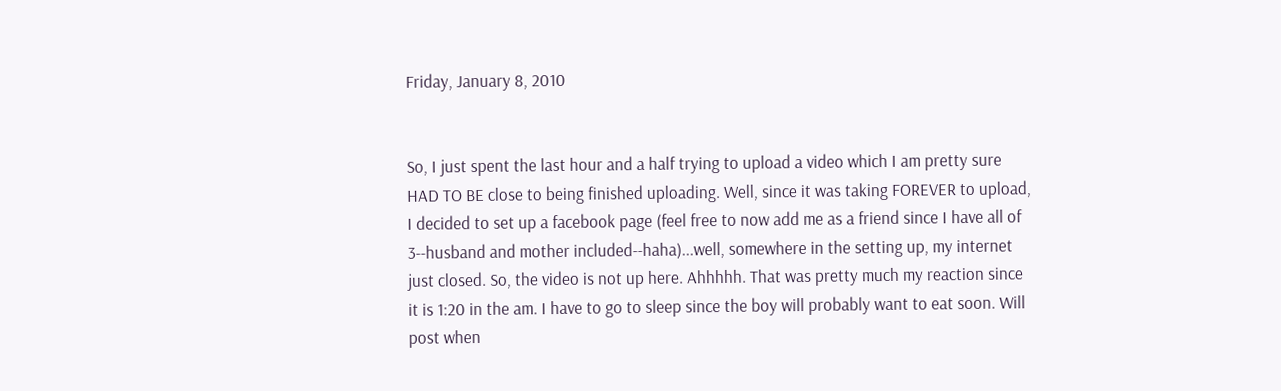Friday, January 8, 2010


So, I just spent the last hour and a half trying to upload a video which I am pretty sure HAD TO BE close to being finished uploading. Well, since it was taking FOREVER to upload, I decided to set up a facebook page (feel free to now add me as a friend since I have all of 3--husband and mother included--haha)...well, somewhere in the setting up, my internet just closed. So, the video is not up here. Ahhhhh. That was pretty much my reaction since it is 1:20 in the am. I have to go to sleep since the boy will probably want to eat soon. Will post when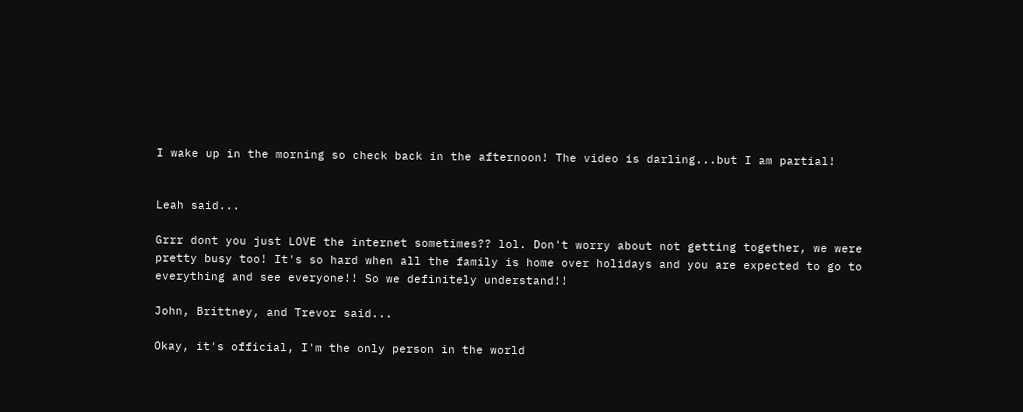I wake up in the morning so check back in the afternoon! The video is darling...but I am partial!


Leah said...

Grrr dont you just LOVE the internet sometimes?? lol. Don't worry about not getting together, we were pretty busy too! It's so hard when all the family is home over holidays and you are expected to go to everything and see everyone!! So we definitely understand!!

John, Brittney, and Trevor said...

Okay, it's official, I'm the only person in the world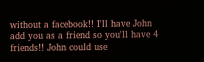without a facebook!! I'll have John add you as a friend so you'll have 4 friends!! John could use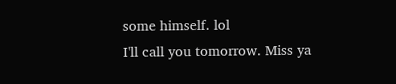some himself. lol
I'll call you tomorrow. Miss ya